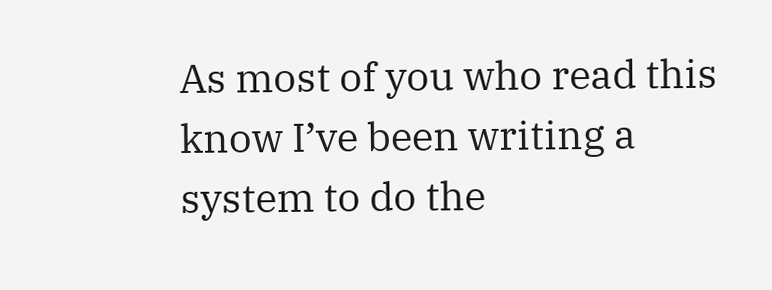As most of you who read this know I’ve been writing a system to do the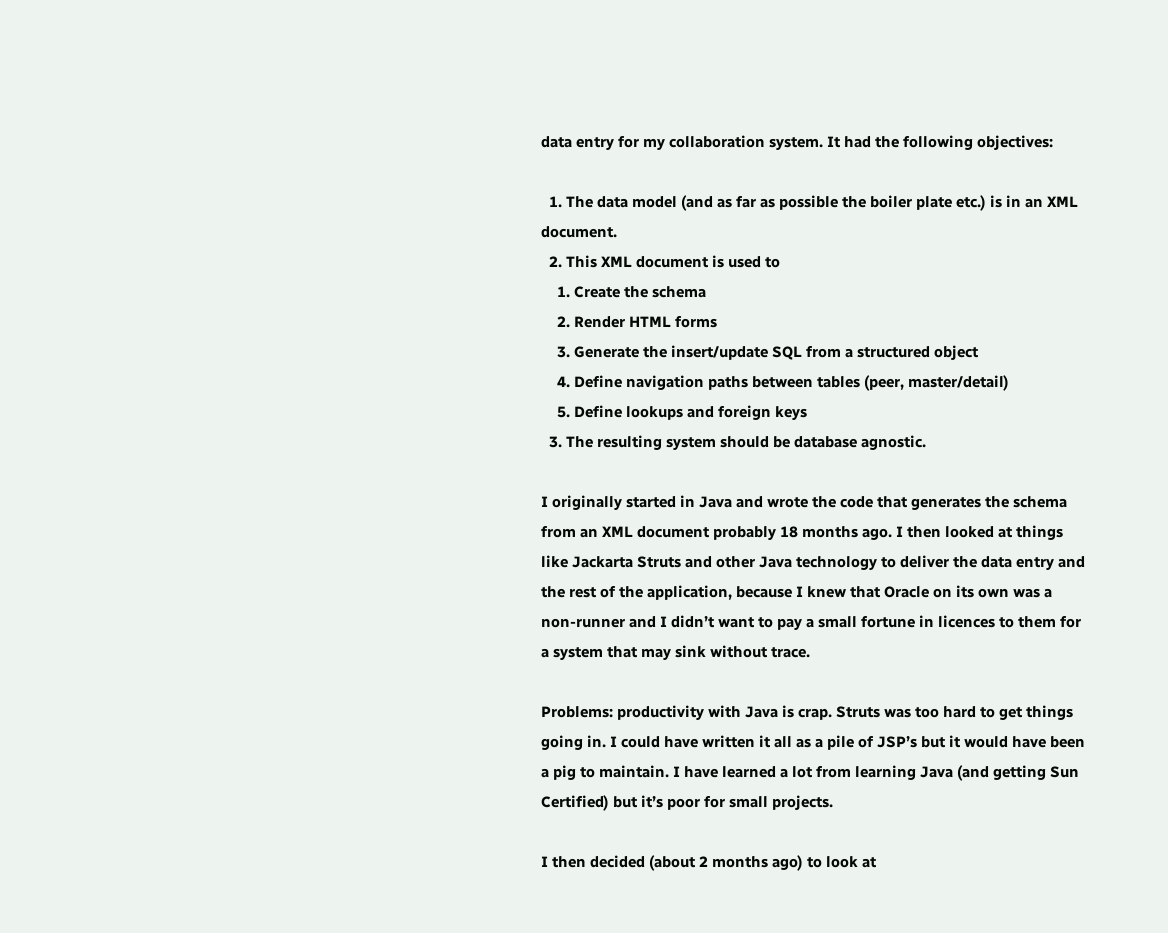data entry for my collaboration system. It had the following objectives:

  1. The data model (and as far as possible the boiler plate etc.) is in an XML document.
  2. This XML document is used to
    1. Create the schema
    2. Render HTML forms
    3. Generate the insert/update SQL from a structured object
    4. Define navigation paths between tables (peer, master/detail)
    5. Define lookups and foreign keys
  3. The resulting system should be database agnostic.

I originally started in Java and wrote the code that generates the schema from an XML document probably 18 months ago. I then looked at things like Jackarta Struts and other Java technology to deliver the data entry and the rest of the application, because I knew that Oracle on its own was a non-runner and I didn’t want to pay a small fortune in licences to them for a system that may sink without trace.

Problems: productivity with Java is crap. Struts was too hard to get things going in. I could have written it all as a pile of JSP’s but it would have been a pig to maintain. I have learned a lot from learning Java (and getting Sun Certified) but it’s poor for small projects.

I then decided (about 2 months ago) to look at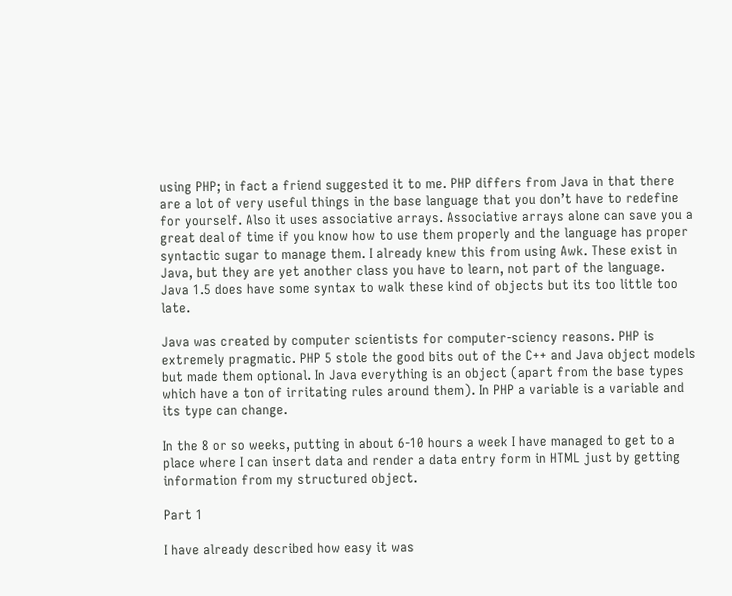using PHP; in fact a friend suggested it to me. PHP differs from Java in that there are a lot of very useful things in the base language that you don’t have to redefine for yourself. Also it uses associative arrays. Associative arrays alone can save you a great deal of time if you know how to use them properly and the language has proper syntactic sugar to manage them. I already knew this from using Awk. These exist in Java, but they are yet another class you have to learn, not part of the language. Java 1.5 does have some syntax to walk these kind of objects but its too little too late.

Java was created by computer scientists for computer-sciency reasons. PHP is extremely pragmatic. PHP 5 stole the good bits out of the C++ and Java object models but made them optional. In Java everything is an object (apart from the base types which have a ton of irritating rules around them). In PHP a variable is a variable and its type can change.

In the 8 or so weeks, putting in about 6-10 hours a week I have managed to get to a place where I can insert data and render a data entry form in HTML just by getting information from my structured object.

Part 1

I have already described how easy it was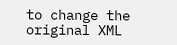to change the original XML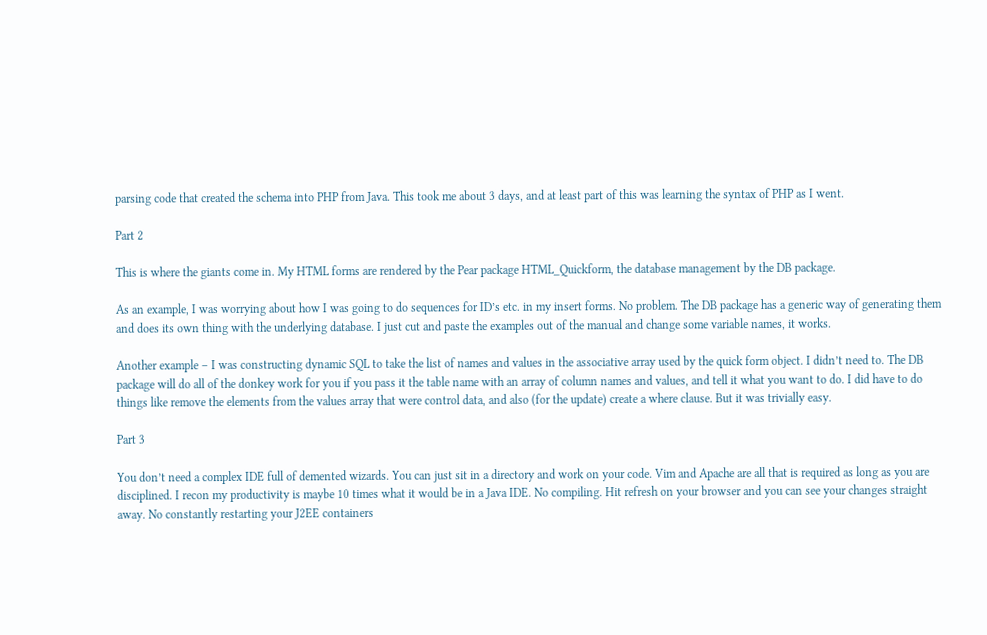parsing code that created the schema into PHP from Java. This took me about 3 days, and at least part of this was learning the syntax of PHP as I went.

Part 2

This is where the giants come in. My HTML forms are rendered by the Pear package HTML_Quickform, the database management by the DB package.

As an example, I was worrying about how I was going to do sequences for ID’s etc. in my insert forms. No problem. The DB package has a generic way of generating them and does its own thing with the underlying database. I just cut and paste the examples out of the manual and change some variable names, it works.

Another example – I was constructing dynamic SQL to take the list of names and values in the associative array used by the quick form object. I didn’t need to. The DB package will do all of the donkey work for you if you pass it the table name with an array of column names and values, and tell it what you want to do. I did have to do things like remove the elements from the values array that were control data, and also (for the update) create a where clause. But it was trivially easy.

Part 3

You don’t need a complex IDE full of demented wizards. You can just sit in a directory and work on your code. Vim and Apache are all that is required as long as you are disciplined. I recon my productivity is maybe 10 times what it would be in a Java IDE. No compiling. Hit refresh on your browser and you can see your changes straight away. No constantly restarting your J2EE containers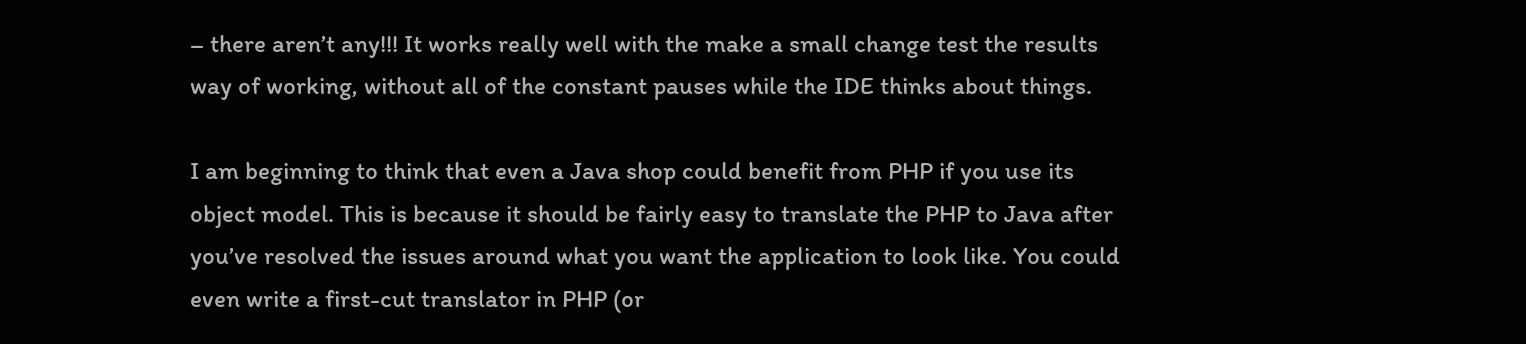– there aren’t any!!! It works really well with the make a small change test the results way of working, without all of the constant pauses while the IDE thinks about things.

I am beginning to think that even a Java shop could benefit from PHP if you use its object model. This is because it should be fairly easy to translate the PHP to Java after you’ve resolved the issues around what you want the application to look like. You could even write a first-cut translator in PHP (or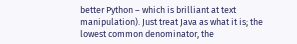better Python – which is brilliant at text manipulation). Just treat Java as what it is; the lowest common denominator, the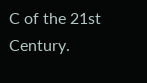C of the 21st Century.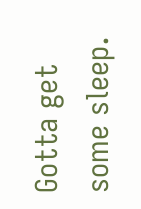Gotta get some sleep.